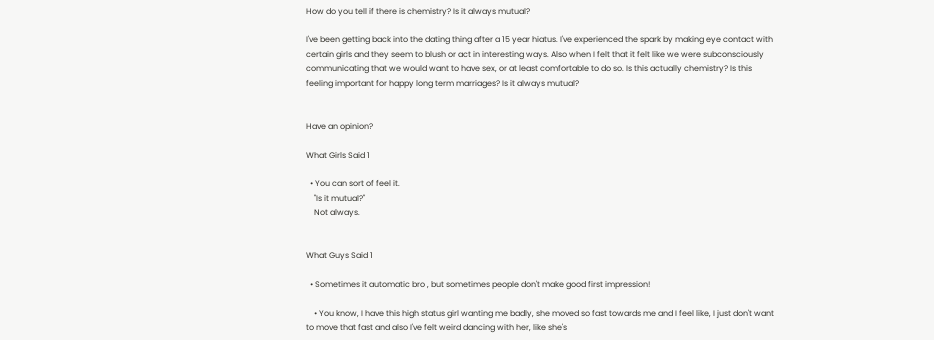How do you tell if there is chemistry? Is it always mutual?

I've been getting back into the dating thing after a 15 year hiatus. I've experienced the spark by making eye contact with certain girls and they seem to blush or act in interesting ways. Also when I felt that it felt like we were subconsciously communicating that we would want to have sex, or at least comfortable to do so. Is this actually chemistry? Is this feeling important for happy long term marriages? Is it always mutual?


Have an opinion?

What Girls Said 1

  • You can sort of feel it.
    "Is it mutual?"
    Not always.


What Guys Said 1

  • Sometimes it automatic bro , but sometimes people don't make good first impression!

    • You know, I have this high status girl wanting me badly, she moved so fast towards me and I feel like, I just don't want to move that fast and also I've felt weird dancing with her, like she's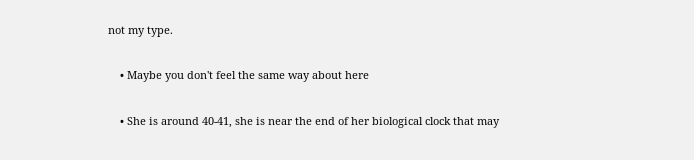not my type.

    • Maybe you don't feel the same way about here

    • She is around 40-41, she is near the end of her biological clock that may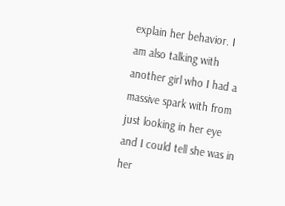explain her behavior. I am also talking with another girl who I had a massive spark with from just looking in her eye and I could tell she was in her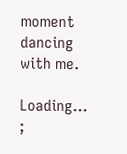moment dancing with me.

Loading... ;